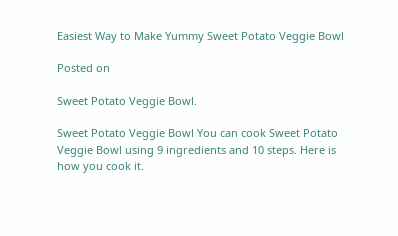Easiest Way to Make Yummy Sweet Potato Veggie Bowl

Posted on

Sweet Potato Veggie Bowl.

Sweet Potato Veggie Bowl You can cook Sweet Potato Veggie Bowl using 9 ingredients and 10 steps. Here is how you cook it.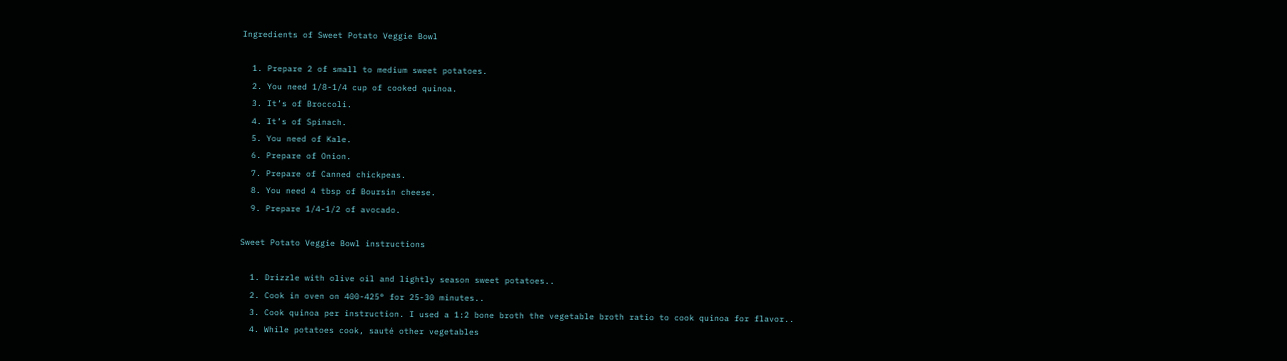Ingredients of Sweet Potato Veggie Bowl

  1. Prepare 2 of small to medium sweet potatoes.
  2. You need 1/8-1/4 cup of cooked quinoa.
  3. It’s of Broccoli.
  4. It’s of Spinach.
  5. You need of Kale.
  6. Prepare of Onion.
  7. Prepare of Canned chickpeas.
  8. You need 4 tbsp of Boursin cheese.
  9. Prepare 1/4-1/2 of avocado.

Sweet Potato Veggie Bowl instructions

  1. Drizzle with olive oil and lightly season sweet potatoes..
  2. Cook in oven on 400-425° for 25-30 minutes..
  3. Cook quinoa per instruction. I used a 1:2 bone broth the vegetable broth ratio to cook quinoa for flavor..
  4. While potatoes cook, sauté other vegetables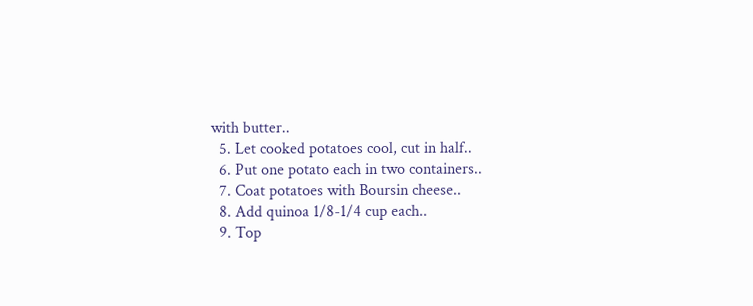with butter..
  5. Let cooked potatoes cool, cut in half..
  6. Put one potato each in two containers..
  7. Coat potatoes with Boursin cheese..
  8. Add quinoa 1/8-1/4 cup each..
  9. Top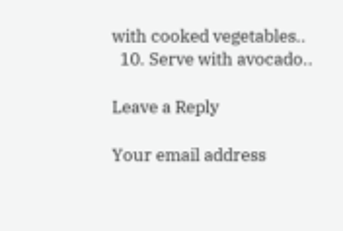with cooked vegetables..
  10. Serve with avocado..

Leave a Reply

Your email address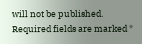will not be published. Required fields are marked *